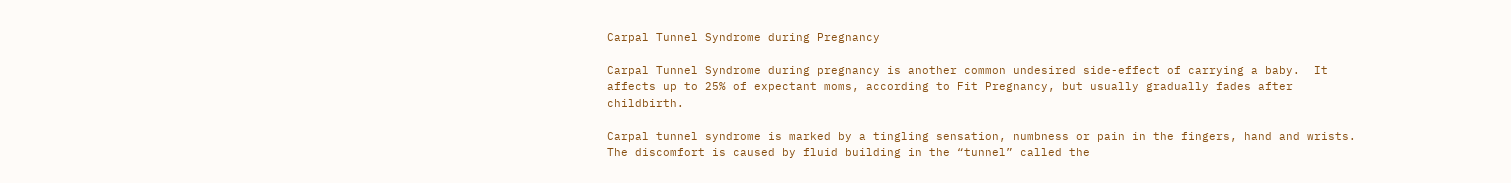Carpal Tunnel Syndrome during Pregnancy

Carpal Tunnel Syndrome during pregnancy is another common undesired side-effect of carrying a baby.  It affects up to 25% of expectant moms, according to Fit Pregnancy, but usually gradually fades after childbirth.

Carpal tunnel syndrome is marked by a tingling sensation, numbness or pain in the fingers, hand and wrists.  The discomfort is caused by fluid building in the “tunnel” called the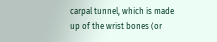carpal tunnel, which is made up of the wrist bones (or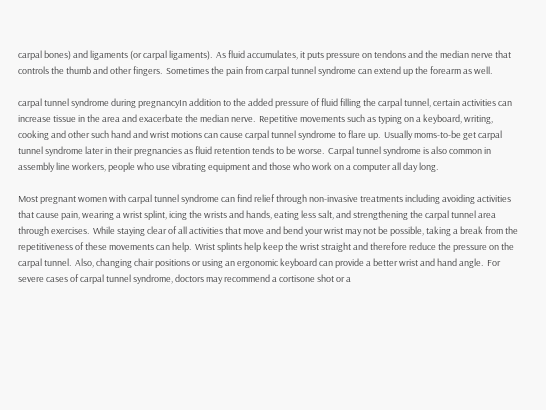carpal bones) and ligaments (or carpal ligaments).  As fluid accumulates, it puts pressure on tendons and the median nerve that controls the thumb and other fingers.  Sometimes the pain from carpal tunnel syndrome can extend up the forearm as well.

carpal tunnel syndrome during pregnancyIn addition to the added pressure of fluid filling the carpal tunnel, certain activities can increase tissue in the area and exacerbate the median nerve.  Repetitive movements such as typing on a keyboard, writing, cooking and other such hand and wrist motions can cause carpal tunnel syndrome to flare up.  Usually moms-to-be get carpal tunnel syndrome later in their pregnancies as fluid retention tends to be worse.  Carpal tunnel syndrome is also common in assembly line workers, people who use vibrating equipment and those who work on a computer all day long.

Most pregnant women with carpal tunnel syndrome can find relief through non-invasive treatments including avoiding activities that cause pain, wearing a wrist splint, icing the wrists and hands, eating less salt, and strengthening the carpal tunnel area through exercises.  While staying clear of all activities that move and bend your wrist may not be possible, taking a break from the repetitiveness of these movements can help.  Wrist splints help keep the wrist straight and therefore reduce the pressure on the carpal tunnel.  Also, changing chair positions or using an ergonomic keyboard can provide a better wrist and hand angle.  For severe cases of carpal tunnel syndrome, doctors may recommend a cortisone shot or a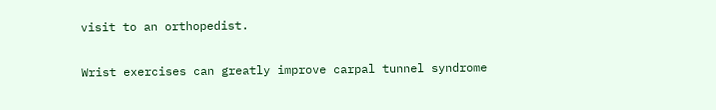visit to an orthopedist.

Wrist exercises can greatly improve carpal tunnel syndrome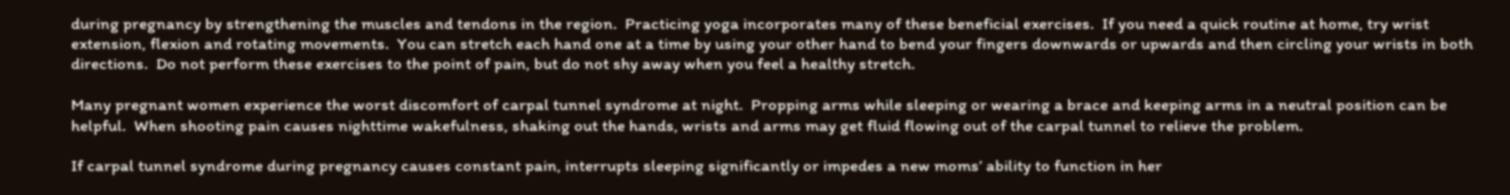during pregnancy by strengthening the muscles and tendons in the region.  Practicing yoga incorporates many of these beneficial exercises.  If you need a quick routine at home, try wrist extension, flexion and rotating movements.  You can stretch each hand one at a time by using your other hand to bend your fingers downwards or upwards and then circling your wrists in both directions.  Do not perform these exercises to the point of pain, but do not shy away when you feel a healthy stretch.

Many pregnant women experience the worst discomfort of carpal tunnel syndrome at night.  Propping arms while sleeping or wearing a brace and keeping arms in a neutral position can be helpful.  When shooting pain causes nighttime wakefulness, shaking out the hands, wrists and arms may get fluid flowing out of the carpal tunnel to relieve the problem.

If carpal tunnel syndrome during pregnancy causes constant pain, interrupts sleeping significantly or impedes a new moms’ ability to function in her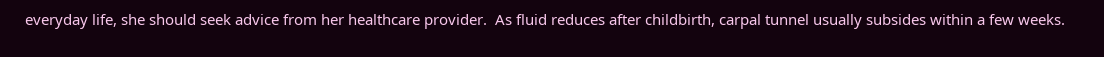everyday life, she should seek advice from her healthcare provider.  As fluid reduces after childbirth, carpal tunnel usually subsides within a few weeks.